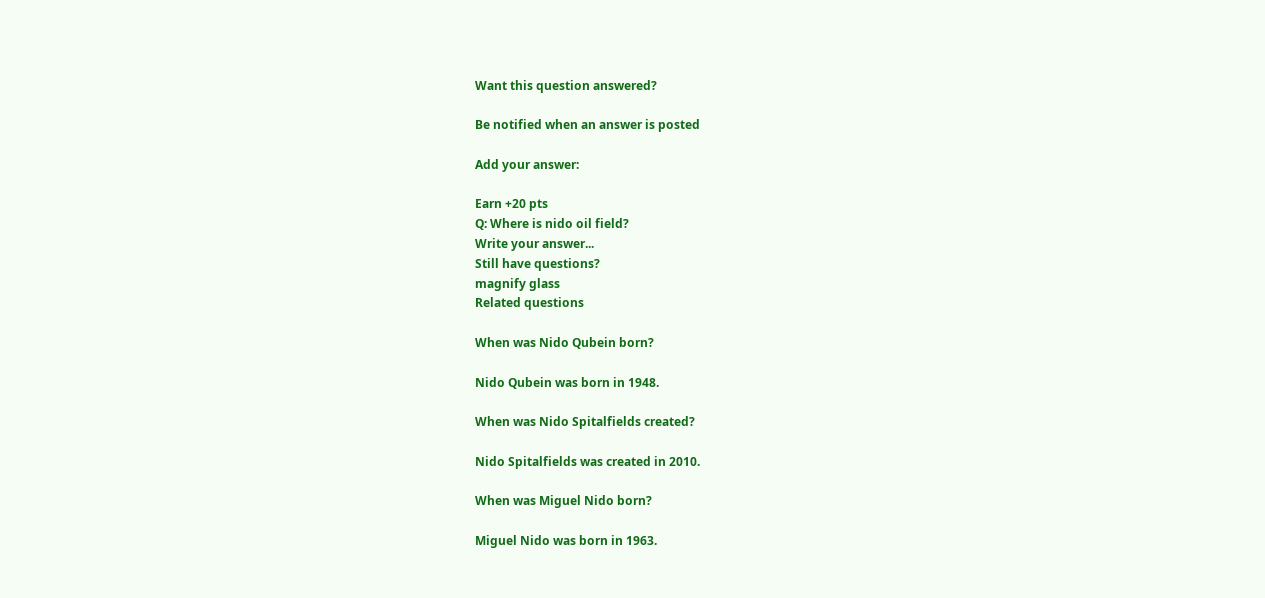Want this question answered?

Be notified when an answer is posted

Add your answer:

Earn +20 pts
Q: Where is nido oil field?
Write your answer...
Still have questions?
magnify glass
Related questions

When was Nido Qubein born?

Nido Qubein was born in 1948.

When was Nido Spitalfields created?

Nido Spitalfields was created in 2010.

When was Miguel Nido born?

Miguel Nido was born in 1963.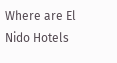Where are El Nido Hotels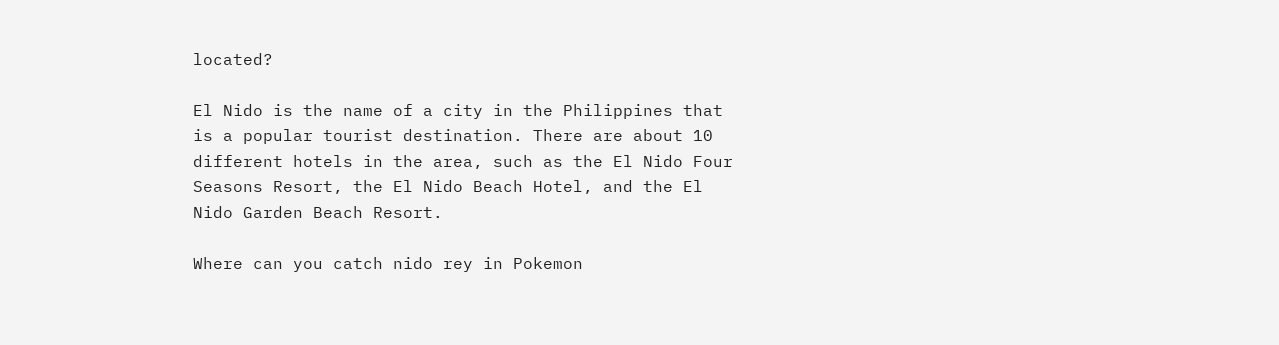located?

El Nido is the name of a city in the Philippines that is a popular tourist destination. There are about 10 different hotels in the area, such as the El Nido Four Seasons Resort, the El Nido Beach Hotel, and the El Nido Garden Beach Resort.

Where can you catch nido rey in Pokemon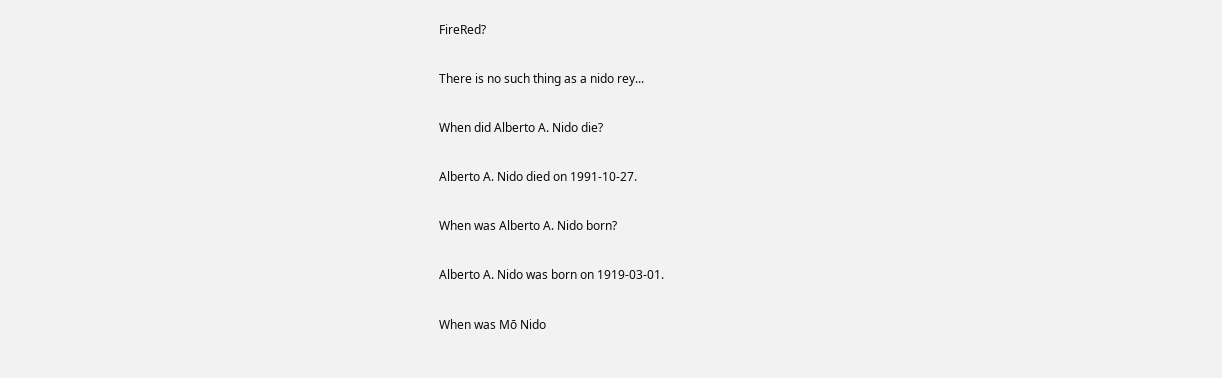FireRed?

There is no such thing as a nido rey...

When did Alberto A. Nido die?

Alberto A. Nido died on 1991-10-27.

When was Alberto A. Nido born?

Alberto A. Nido was born on 1919-03-01.

When was Mō Nido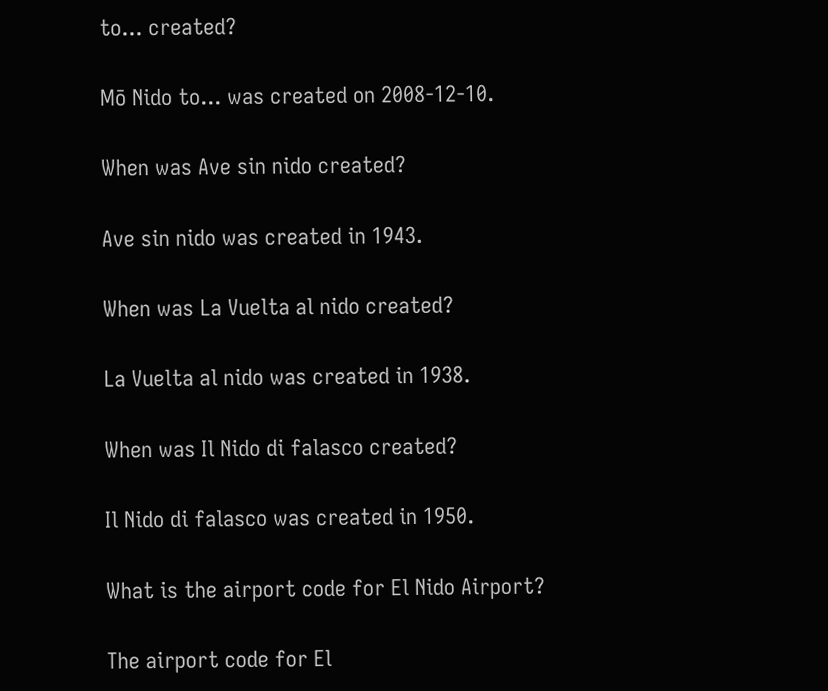to... created?

Mō Nido to... was created on 2008-12-10.

When was Ave sin nido created?

Ave sin nido was created in 1943.

When was La Vuelta al nido created?

La Vuelta al nido was created in 1938.

When was Il Nido di falasco created?

Il Nido di falasco was created in 1950.

What is the airport code for El Nido Airport?

The airport code for El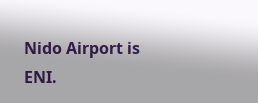Nido Airport is ENI.